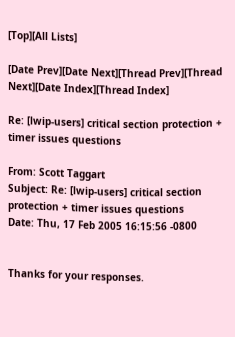[Top][All Lists]

[Date Prev][Date Next][Thread Prev][Thread Next][Date Index][Thread Index]

Re: [lwip-users] critical section protection + timer issues questions

From: Scott Taggart
Subject: Re: [lwip-users] critical section protection + timer issues questions
Date: Thu, 17 Feb 2005 16:15:56 -0800


Thanks for your responses.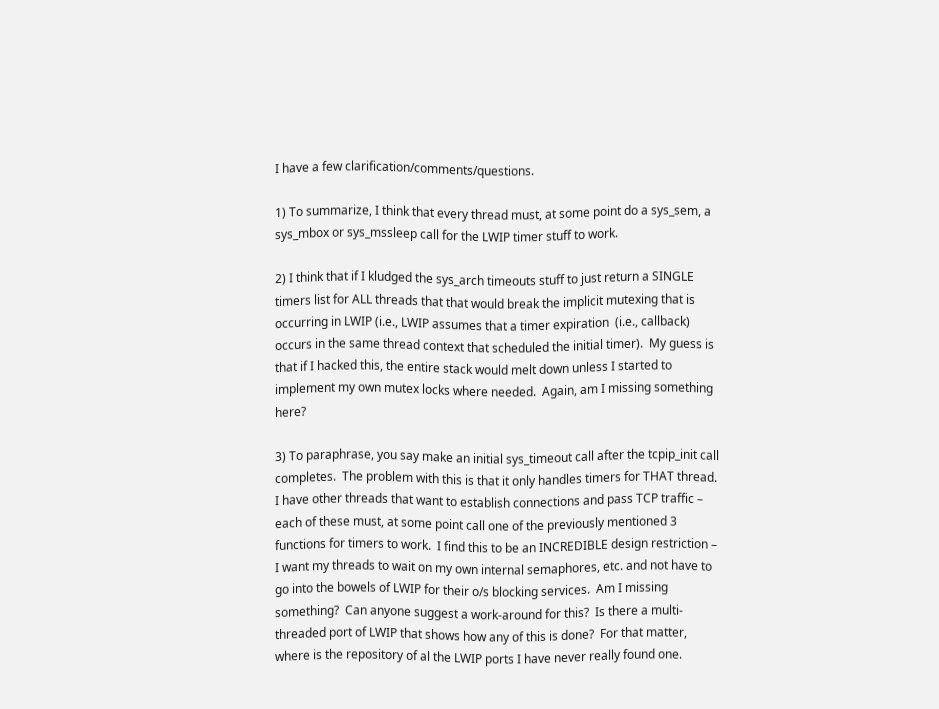I have a few clarification/comments/questions.

1) To summarize, I think that every thread must, at some point do a sys_sem, a sys_mbox or sys_mssleep call for the LWIP timer stuff to work.

2) I think that if I kludged the sys_arch timeouts stuff to just return a SINGLE timers list for ALL threads that that would break the implicit mutexing that is occurring in LWIP (i.e., LWIP assumes that a timer expiration  (i.e., callback) occurs in the same thread context that scheduled the initial timer).  My guess is that if I hacked this, the entire stack would melt down unless I started to implement my own mutex locks where needed.  Again, am I missing something here?

3) To paraphrase, you say make an initial sys_timeout call after the tcpip_init call completes.  The problem with this is that it only handles timers for THAT thread.  I have other threads that want to establish connections and pass TCP traffic – each of these must, at some point call one of the previously mentioned 3 functions for timers to work.  I find this to be an INCREDIBLE design restriction – I want my threads to wait on my own internal semaphores, etc. and not have to go into the bowels of LWIP for their o/s blocking services.  Am I missing something?  Can anyone suggest a work-around for this?  Is there a multi-threaded port of LWIP that shows how any of this is done?  For that matter, where is the repository of al the LWIP ports I have never really found one.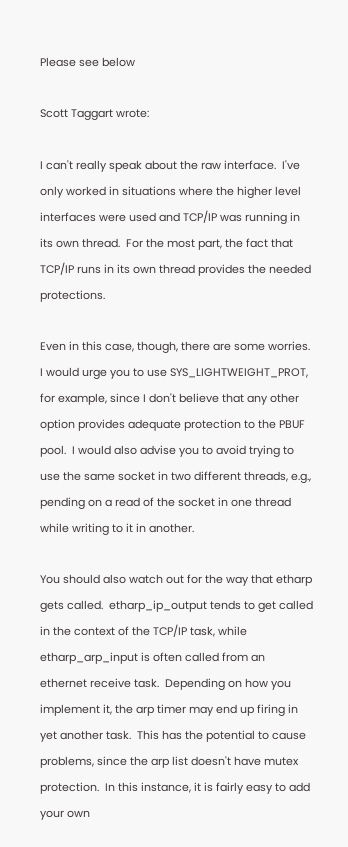Please see below

Scott Taggart wrote:

I can't really speak about the raw interface.  I've only worked in situations where the higher level interfaces were used and TCP/IP was running in its own thread.  For the most part, the fact that TCP/IP runs in its own thread provides the needed protections.

Even in this case, though, there are some worries.  I would urge you to use SYS_LIGHTWEIGHT_PROT, for example, since I don't believe that any other option provides adequate protection to the PBUF pool.  I would also advise you to avoid trying to use the same socket in two different threads, e.g., pending on a read of the socket in one thread while writing to it in another.

You should also watch out for the way that etharp gets called.  etharp_ip_output tends to get called in the context of the TCP/IP task, while etharp_arp_input is often called from an ethernet receive task.  Depending on how you implement it, the arp timer may end up firing in yet another task.  This has the potential to cause problems, since the arp list doesn't have mutex protection.  In this instance, it is fairly easy to add your own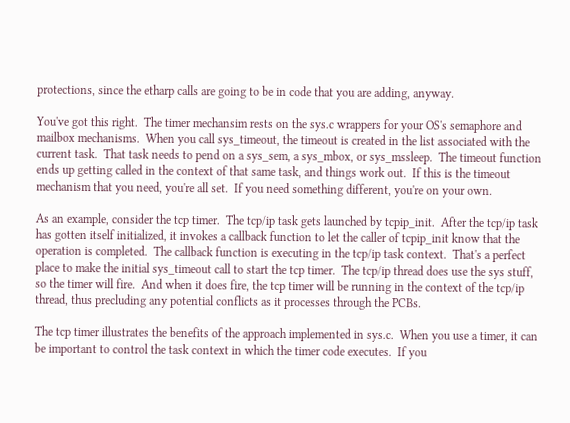protections, since the etharp calls are going to be in code that you are adding, anyway.

You've got this right.  The timer mechansim rests on the sys.c wrappers for your OS's semaphore and mailbox mechanisms.  When you call sys_timeout, the timeout is created in the list associated with the current task.  That task needs to pend on a sys_sem, a sys_mbox, or sys_mssleep.  The timeout function ends up getting called in the context of that same task, and things work out.  If this is the timeout mechanism that you need, you're all set.  If you need something different, you're on your own.

As an example, consider the tcp timer.  The tcp/ip task gets launched by tcpip_init.  After the tcp/ip task has gotten itself initialized, it invokes a callback function to let the caller of tcpip_init know that the operation is completed.  The callback function is executing in the tcp/ip task context.  That's a perfect place to make the initial sys_timeout call to start the tcp timer.  The tcp/ip thread does use the sys stuff, so the timer will fire.  And when it does fire, the tcp timer will be running in the context of the tcp/ip thread, thus precluding any potential conflicts as it processes through the PCBs.

The tcp timer illustrates the benefits of the approach implemented in sys.c.  When you use a timer, it can be important to control the task context in which the timer code executes.  If you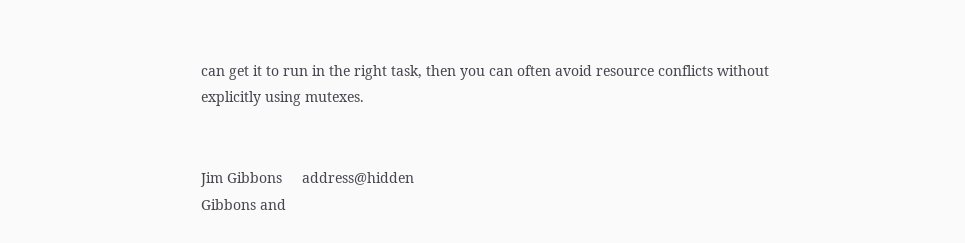can get it to run in the right task, then you can often avoid resource conflicts without explicitly using mutexes.


Jim Gibbons     address@hidden
Gibbons and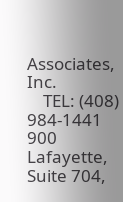Associates, Inc.
    TEL: (408) 984-1441
900 Lafayette, Suite 704,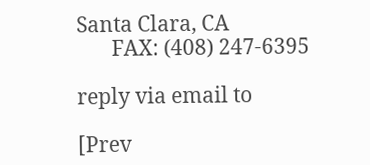Santa Clara, CA
       FAX: (408) 247-6395

reply via email to

[Prev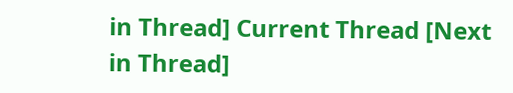in Thread] Current Thread [Next in Thread]